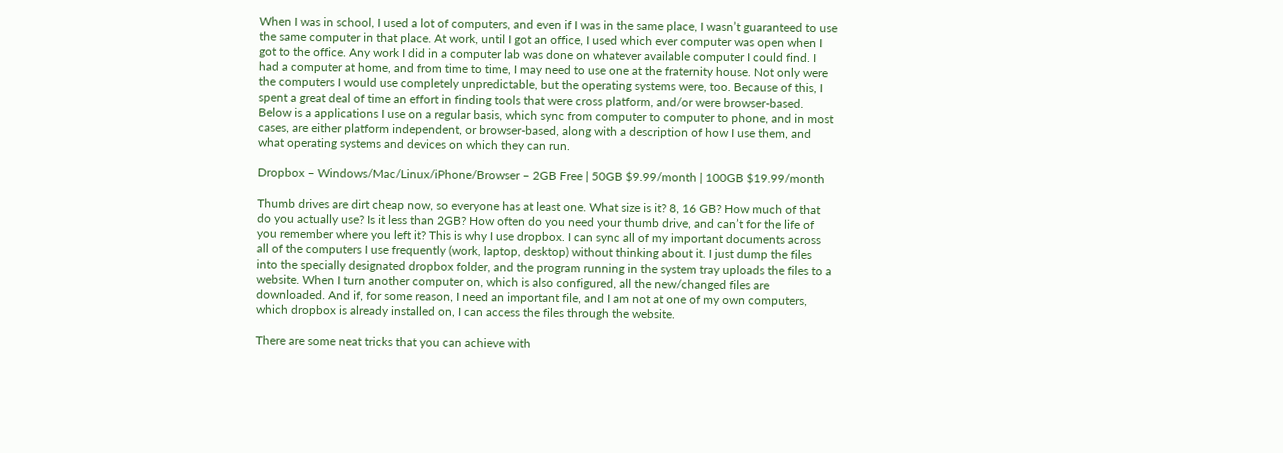When I was in school, I used a lot of computers, and even if I was in the same place, I wasn’t guaranteed to use the same computer in that place. At work, until I got an office, I used which ever computer was open when I got to the office. Any work I did in a computer lab was done on whatever available computer I could find. I had a computer at home, and from time to time, I may need to use one at the fraternity house. Not only were the computers I would use completely unpredictable, but the operating systems were, too. Because of this, I spent a great deal of time an effort in finding tools that were cross platform, and/or were browser-based. Below is a applications I use on a regular basis, which sync from computer to computer to phone, and in most cases, are either platform independent, or browser-based, along with a description of how I use them, and what operating systems and devices on which they can run.

Dropbox – Windows/Mac/Linux/iPhone/Browser – 2GB Free | 50GB $9.99/month | 100GB $19.99/month

Thumb drives are dirt cheap now, so everyone has at least one. What size is it? 8, 16 GB? How much of that do you actually use? Is it less than 2GB? How often do you need your thumb drive, and can’t for the life of you remember where you left it? This is why I use dropbox. I can sync all of my important documents across all of the computers I use frequently (work, laptop, desktop) without thinking about it. I just dump the files into the specially designated dropbox folder, and the program running in the system tray uploads the files to a website. When I turn another computer on, which is also configured, all the new/changed files are downloaded. And if, for some reason, I need an important file, and I am not at one of my own computers, which dropbox is already installed on, I can access the files through the website.

There are some neat tricks that you can achieve with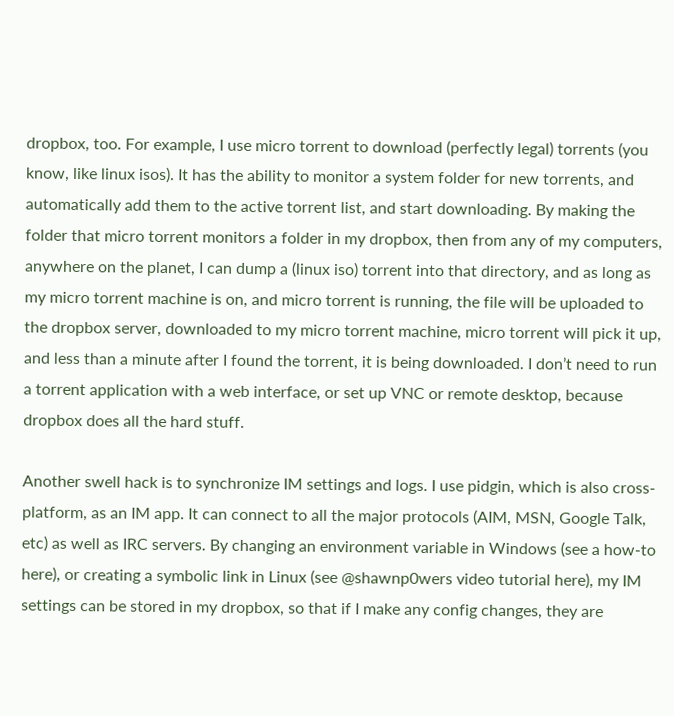dropbox, too. For example, I use micro torrent to download (perfectly legal) torrents (you know, like linux isos). It has the ability to monitor a system folder for new torrents, and automatically add them to the active torrent list, and start downloading. By making the folder that micro torrent monitors a folder in my dropbox, then from any of my computers, anywhere on the planet, I can dump a (linux iso) torrent into that directory, and as long as my micro torrent machine is on, and micro torrent is running, the file will be uploaded to the dropbox server, downloaded to my micro torrent machine, micro torrent will pick it up, and less than a minute after I found the torrent, it is being downloaded. I don’t need to run a torrent application with a web interface, or set up VNC or remote desktop, because dropbox does all the hard stuff.

Another swell hack is to synchronize IM settings and logs. I use pidgin, which is also cross-platform, as an IM app. It can connect to all the major protocols (AIM, MSN, Google Talk, etc) as well as IRC servers. By changing an environment variable in Windows (see a how-to here), or creating a symbolic link in Linux (see @shawnp0wers video tutorial here), my IM settings can be stored in my dropbox, so that if I make any config changes, they are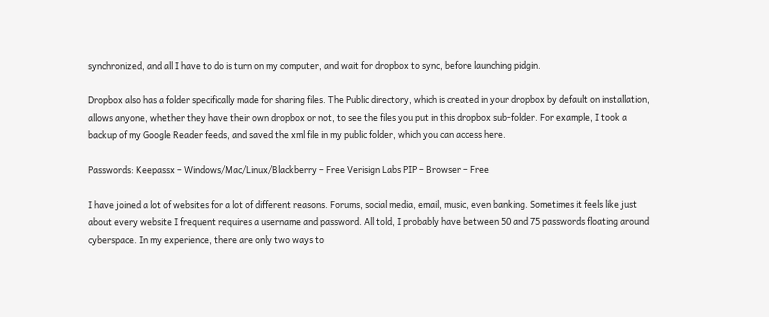synchronized, and all I have to do is turn on my computer, and wait for dropbox to sync, before launching pidgin.

Dropbox also has a folder specifically made for sharing files. The Public directory, which is created in your dropbox by default on installation, allows anyone, whether they have their own dropbox or not, to see the files you put in this dropbox sub-folder. For example, I took a backup of my Google Reader feeds, and saved the xml file in my public folder, which you can access here.

Passwords: Keepassx – Windows/Mac/Linux/Blackberry – Free Verisign Labs PIP – Browser – Free

I have joined a lot of websites for a lot of different reasons. Forums, social media, email, music, even banking. Sometimes it feels like just about every website I frequent requires a username and password. All told, I probably have between 50 and 75 passwords floating around cyberspace. In my experience, there are only two ways to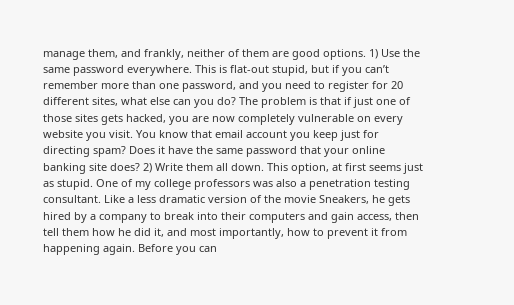manage them, and frankly, neither of them are good options. 1) Use the same password everywhere. This is flat-out stupid, but if you can’t remember more than one password, and you need to register for 20 different sites, what else can you do? The problem is that if just one of those sites gets hacked, you are now completely vulnerable on every website you visit. You know that email account you keep just for directing spam? Does it have the same password that your online banking site does? 2) Write them all down. This option, at first seems just as stupid. One of my college professors was also a penetration testing consultant. Like a less dramatic version of the movie Sneakers, he gets hired by a company to break into their computers and gain access, then tell them how he did it, and most importantly, how to prevent it from happening again. Before you can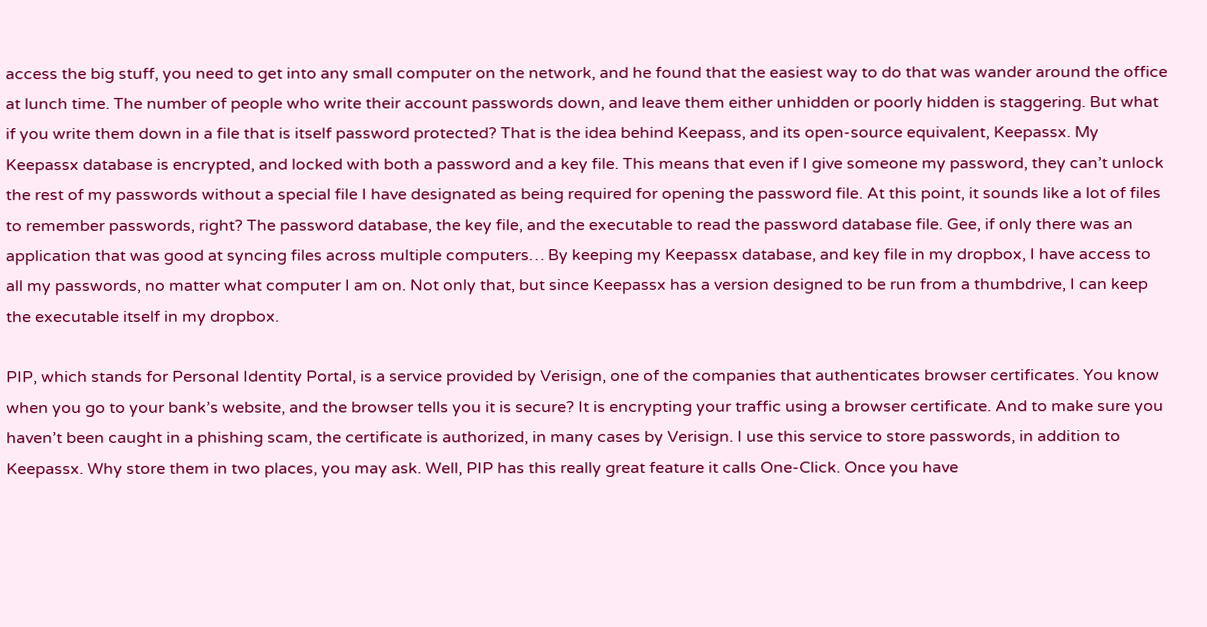access the big stuff, you need to get into any small computer on the network, and he found that the easiest way to do that was wander around the office at lunch time. The number of people who write their account passwords down, and leave them either unhidden or poorly hidden is staggering. But what if you write them down in a file that is itself password protected? That is the idea behind Keepass, and its open-source equivalent, Keepassx. My Keepassx database is encrypted, and locked with both a password and a key file. This means that even if I give someone my password, they can’t unlock the rest of my passwords without a special file I have designated as being required for opening the password file. At this point, it sounds like a lot of files to remember passwords, right? The password database, the key file, and the executable to read the password database file. Gee, if only there was an application that was good at syncing files across multiple computers… By keeping my Keepassx database, and key file in my dropbox, I have access to all my passwords, no matter what computer I am on. Not only that, but since Keepassx has a version designed to be run from a thumbdrive, I can keep the executable itself in my dropbox.

PIP, which stands for Personal Identity Portal, is a service provided by Verisign, one of the companies that authenticates browser certificates. You know when you go to your bank’s website, and the browser tells you it is secure? It is encrypting your traffic using a browser certificate. And to make sure you haven’t been caught in a phishing scam, the certificate is authorized, in many cases by Verisign. I use this service to store passwords, in addition to Keepassx. Why store them in two places, you may ask. Well, PIP has this really great feature it calls One-Click. Once you have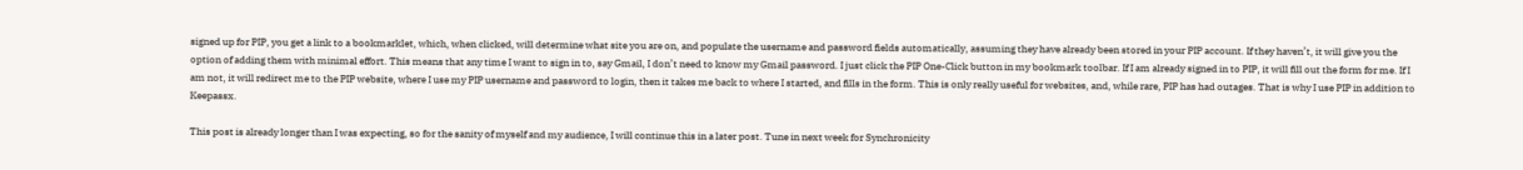signed up for PIP, you get a link to a bookmarklet, which, when clicked, will determine what site you are on, and populate the username and password fields automatically, assuming they have already been stored in your PIP account. If they haven’t, it will give you the option of adding them with minimal effort. This means that any time I want to sign in to, say Gmail, I don’t need to know my Gmail password. I just click the PIP One-Click button in my bookmark toolbar. If I am already signed in to PIP, it will fill out the form for me. If I am not, it will redirect me to the PIP website, where I use my PIP username and password to login, then it takes me back to where I started, and fills in the form. This is only really useful for websites, and, while rare, PIP has had outages. That is why I use PIP in addition to Keepassx.

This post is already longer than I was expecting, so for the sanity of myself and my audience, I will continue this in a later post. Tune in next week for Synchronicity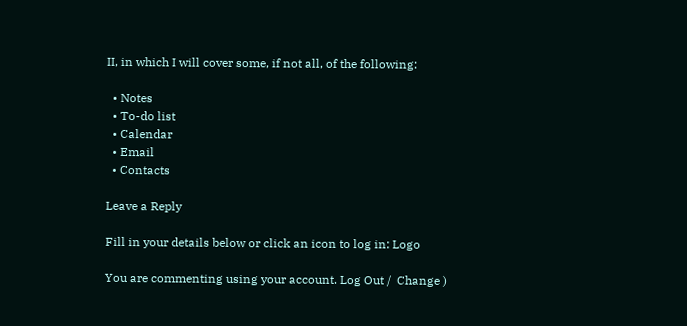II, in which I will cover some, if not all, of the following:

  • Notes
  • To-do list
  • Calendar
  • Email
  • Contacts

Leave a Reply

Fill in your details below or click an icon to log in: Logo

You are commenting using your account. Log Out /  Change )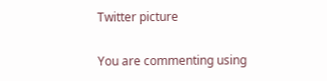Twitter picture

You are commenting using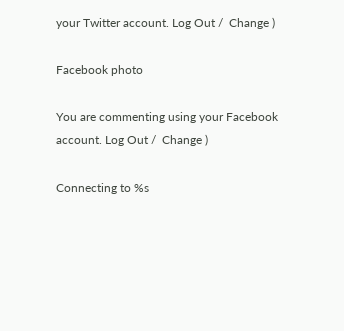your Twitter account. Log Out /  Change )

Facebook photo

You are commenting using your Facebook account. Log Out /  Change )

Connecting to %s